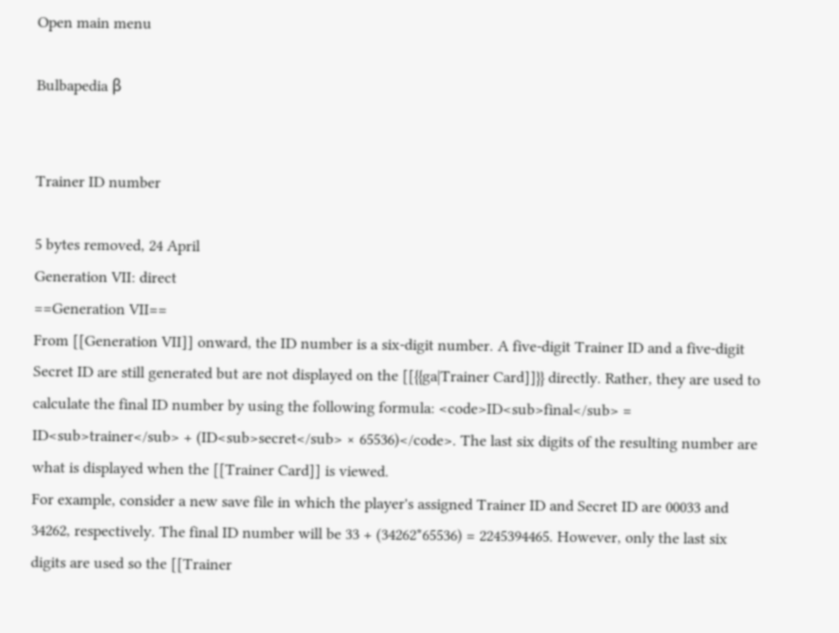Open main menu

Bulbapedia β


Trainer ID number

5 bytes removed, 24 April
Generation VII: direct
==Generation VII==
From [[Generation VII]] onward, the ID number is a six-digit number. A five-digit Trainer ID and a five-digit Secret ID are still generated but are not displayed on the [[{{ga|Trainer Card]]}} directly. Rather, they are used to calculate the final ID number by using the following formula: <code>ID<sub>final</sub> = ID<sub>trainer</sub> + (ID<sub>secret</sub> × 65536)</code>. The last six digits of the resulting number are what is displayed when the [[Trainer Card]] is viewed.
For example, consider a new save file in which the player's assigned Trainer ID and Secret ID are 00033 and 34262, respectively. The final ID number will be 33 + (34262*65536) = 2245394465. However, only the last six digits are used so the [[Trainer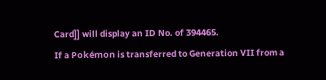Card]] will display an ID No. of 394465.
If a Pokémon is transferred to Generation VII from a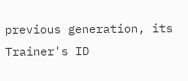previous generation, its Trainer's ID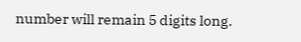number will remain 5 digits long.